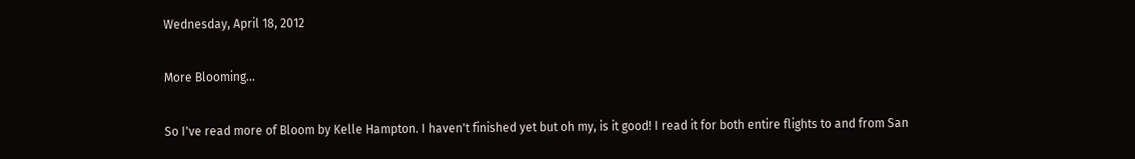Wednesday, April 18, 2012

More Blooming...

So I've read more of Bloom by Kelle Hampton. I haven't finished yet but oh my, is it good! I read it for both entire flights to and from San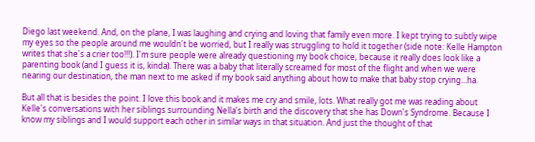Diego last weekend. And, on the plane, I was laughing and crying and loving that family even more. I kept trying to subtly wipe my eyes so the people around me wouldn't be worried, but I really was struggling to hold it together (side note: Kelle Hampton writes that she's a crier too!!!). I'm sure people were already questioning my book choice, because it really does look like a parenting book (and I guess it is, kinda). There was a baby that literally screamed for most of the flight and when we were nearing our destination, the man next to me asked if my book said anything about how to make that baby stop crying...ha.

But all that is besides the point. I love this book and it makes me cry and smile, lots. What really got me was reading about Kelle's conversations with her siblings surrounding Nella's birth and the discovery that she has Down's Syndrome. Because I know my siblings and I would support each other in similar ways in that situation. And just the thought of that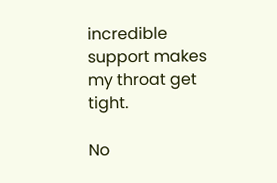incredible support makes my throat get tight.

No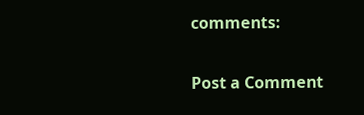comments:

Post a Comment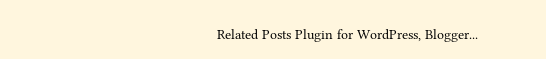Related Posts Plugin for WordPress, Blogger...